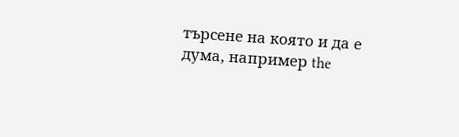търсене на която и да е дума, например the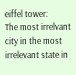eiffel tower:
The most irrelvant city in the most irrelevant state in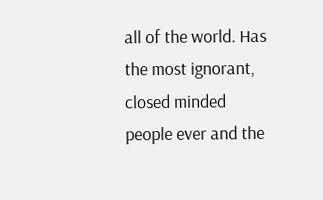all of the world. Has the most ignorant, closed minded people ever and the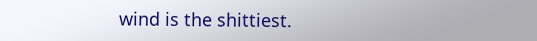wind is the shittiest.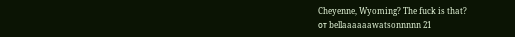Cheyenne, Wyoming? The fuck is that?
от bellaaaaaawatsonnnnn 21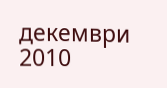декември 2010